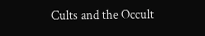Cults and the Occult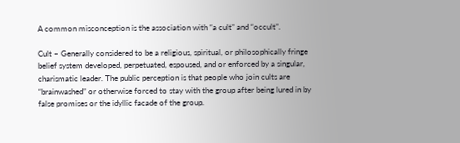A common misconception is the association with “a cult” and “occult”.

Cult – Generally considered to be a religious, spiritual, or philosophically fringe belief system developed, perpetuated, espoused, and or enforced by a singular, charismatic leader. The public perception is that people who join cults are “brainwashed” or otherwise forced to stay with the group after being lured in by false promises or the idyllic facade of the group.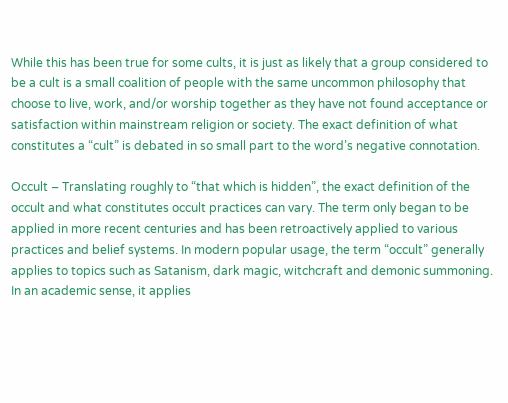While this has been true for some cults, it is just as likely that a group considered to be a cult is a small coalition of people with the same uncommon philosophy that choose to live, work, and/or worship together as they have not found acceptance or satisfaction within mainstream religion or society. The exact definition of what constitutes a “cult” is debated in so small part to the word’s negative connotation.

Occult – Translating roughly to “that which is hidden”, the exact definition of the occult and what constitutes occult practices can vary. The term only began to be applied in more recent centuries and has been retroactively applied to various practices and belief systems. In modern popular usage, the term “occult” generally applies to topics such as Satanism, dark magic, witchcraft and demonic summoning. In an academic sense, it applies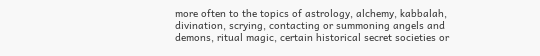more often to the topics of astrology, alchemy, kabbalah, divination, scrying, contacting or summoning angels and demons, ritual magic, certain historical secret societies or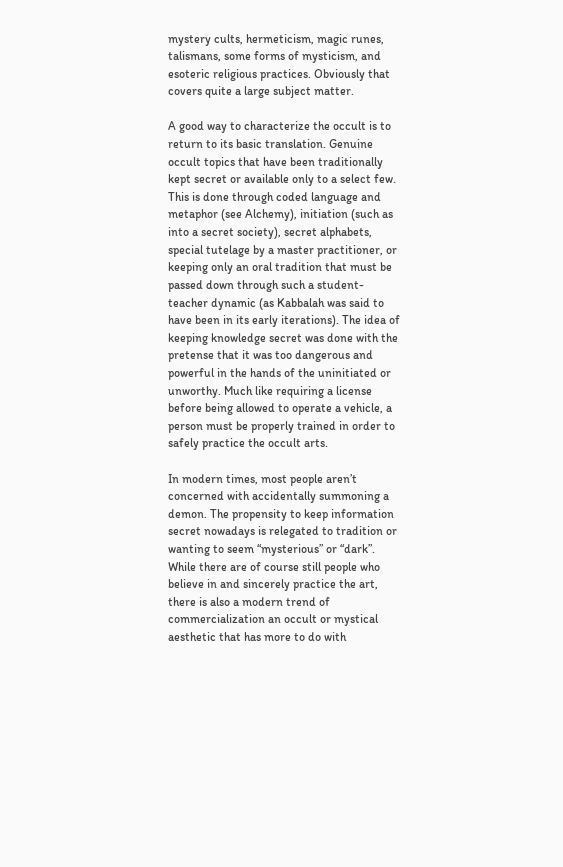mystery cults, hermeticism, magic runes, talismans, some forms of mysticism, and esoteric religious practices. Obviously that covers quite a large subject matter.

A good way to characterize the occult is to return to its basic translation. Genuine occult topics that have been traditionally kept secret or available only to a select few. This is done through coded language and metaphor (see Alchemy), initiation (such as into a secret society), secret alphabets, special tutelage by a master practitioner, or keeping only an oral tradition that must be passed down through such a student-teacher dynamic (as Kabbalah was said to have been in its early iterations). The idea of keeping knowledge secret was done with the pretense that it was too dangerous and powerful in the hands of the uninitiated or unworthy. Much like requiring a license before being allowed to operate a vehicle, a person must be properly trained in order to safely practice the occult arts.

In modern times, most people aren’t concerned with accidentally summoning a demon. The propensity to keep information secret nowadays is relegated to tradition or wanting to seem “mysterious” or “dark”. While there are of course still people who believe in and sincerely practice the art, there is also a modern trend of commercialization an occult or mystical aesthetic that has more to do with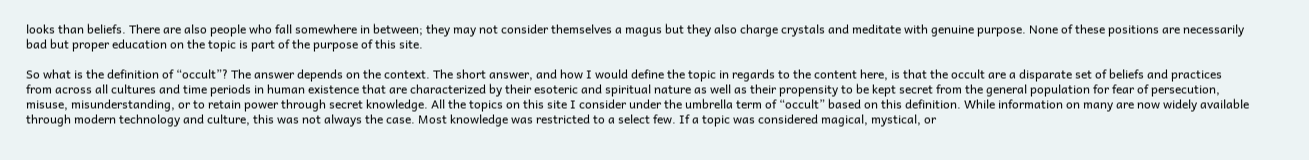looks than beliefs. There are also people who fall somewhere in between; they may not consider themselves a magus but they also charge crystals and meditate with genuine purpose. None of these positions are necessarily bad but proper education on the topic is part of the purpose of this site.

So what is the definition of “occult”? The answer depends on the context. The short answer, and how I would define the topic in regards to the content here, is that the occult are a disparate set of beliefs and practices from across all cultures and time periods in human existence that are characterized by their esoteric and spiritual nature as well as their propensity to be kept secret from the general population for fear of persecution, misuse, misunderstanding, or to retain power through secret knowledge. All the topics on this site I consider under the umbrella term of “occult” based on this definition. While information on many are now widely available through modern technology and culture, this was not always the case. Most knowledge was restricted to a select few. If a topic was considered magical, mystical, or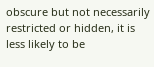obscure but not necessarily restricted or hidden, it is less likely to be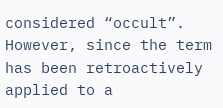considered “occult”. However, since the term has been retroactively applied to a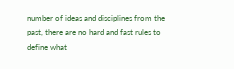number of ideas and disciplines from the past, there are no hard and fast rules to define what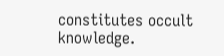constitutes occult knowledge.